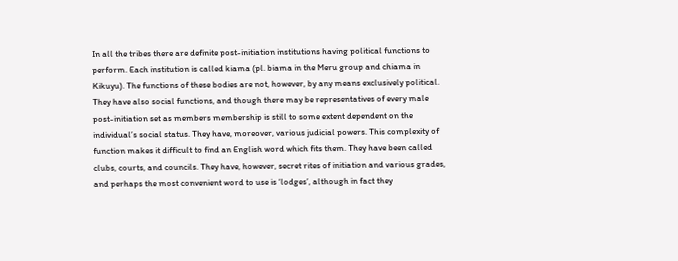In all the tribes there are definite post-initiation institutions having political functions to perform. Each institution is called kiama (pl. biama in the Meru group and chiama in Kikuyu). The functions of these bodies are not, however, by any means exclusively political. They have also social functions, and though there may be representatives of every male post-initiation set as members membership is still to some extent dependent on the individual’s social status. They have, moreover, various judicial powers. This complexity of function makes it difficult to find an English word which fits them. They have been called clubs, courts, and councils. They have, however, secret rites of initiation and various grades, and perhaps the most convenient word to use is ‘lodges’, although in fact they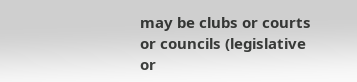may be clubs or courts or councils (legislative or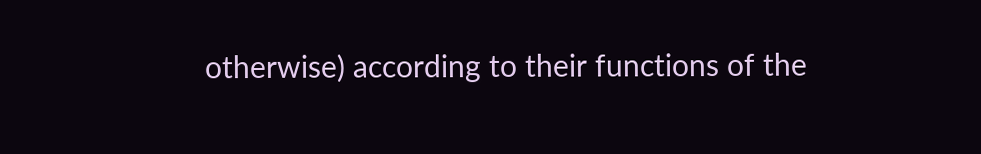otherwise) according to their functions of the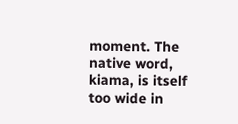moment. The native word, kiama, is itself too wide in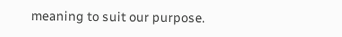meaning to suit our purpose.